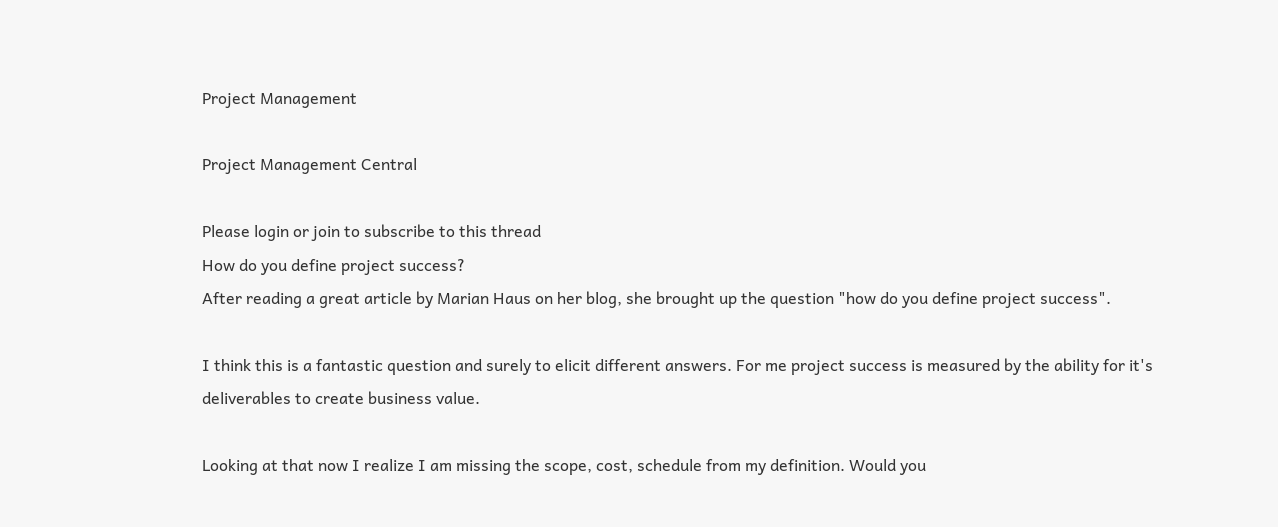Project Management

Project Management Central

Please login or join to subscribe to this thread
How do you define project success?
After reading a great article by Marian Haus on her blog, she brought up the question "how do you define project success".

I think this is a fantastic question and surely to elicit different answers. For me project success is measured by the ability for it's deliverables to create business value.

Looking at that now I realize I am missing the scope, cost, schedule from my definition. Would you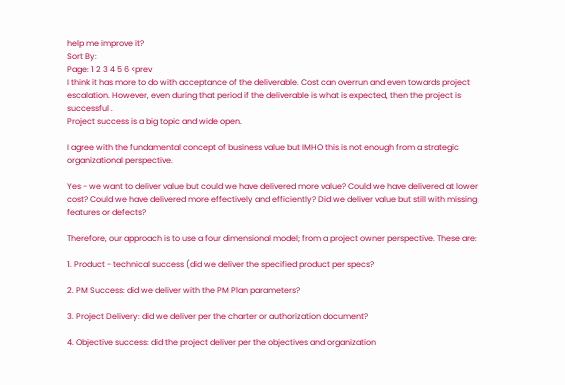help me improve it?
Sort By:
Page: 1 2 3 4 5 6 <prev
I think it has more to do with acceptance of the deliverable. Cost can overrun and even towards project escalation. However, even during that period if the deliverable is what is expected, then the project is successful .
Project success is a big topic and wide open.

I agree with the fundamental concept of business value but IMHO this is not enough from a strategic organizational perspective.

Yes - we want to deliver value but could we have delivered more value? Could we have delivered at lower cost? Could we have delivered more effectively and efficiently? Did we deliver value but still with missing features or defects?

Therefore, our approach is to use a four dimensional model; from a project owner perspective. These are:

1. Product - technical success (did we deliver the specified product per specs?

2. PM Success: did we deliver with the PM Plan parameters?

3. Project Delivery: did we deliver per the charter or authorization document?

4. Objective success: did the project deliver per the objectives and organization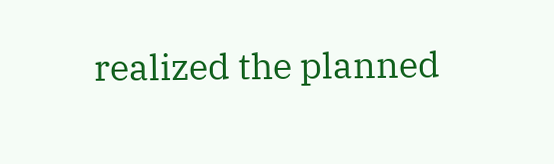realized the planned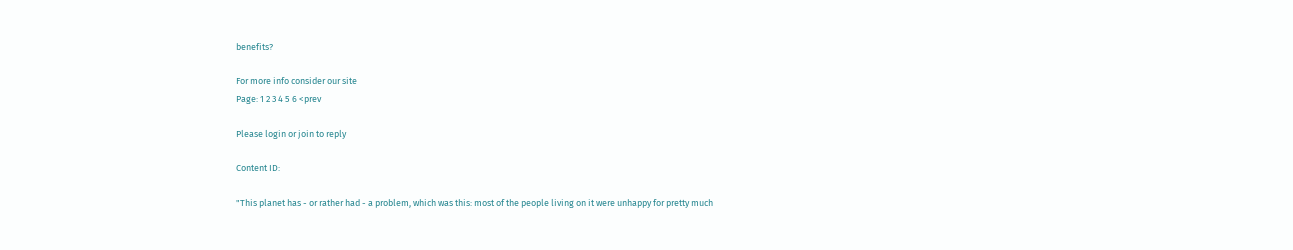benefits?

For more info consider our site
Page: 1 2 3 4 5 6 <prev

Please login or join to reply

Content ID:

"This planet has - or rather had - a problem, which was this: most of the people living on it were unhappy for pretty much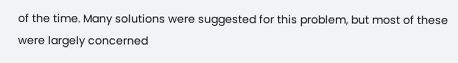of the time. Many solutions were suggested for this problem, but most of these were largely concerned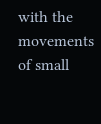with the movements of small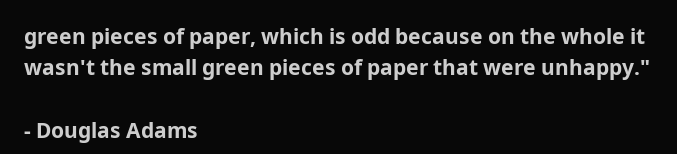green pieces of paper, which is odd because on the whole it wasn't the small green pieces of paper that were unhappy."

- Douglas Adams